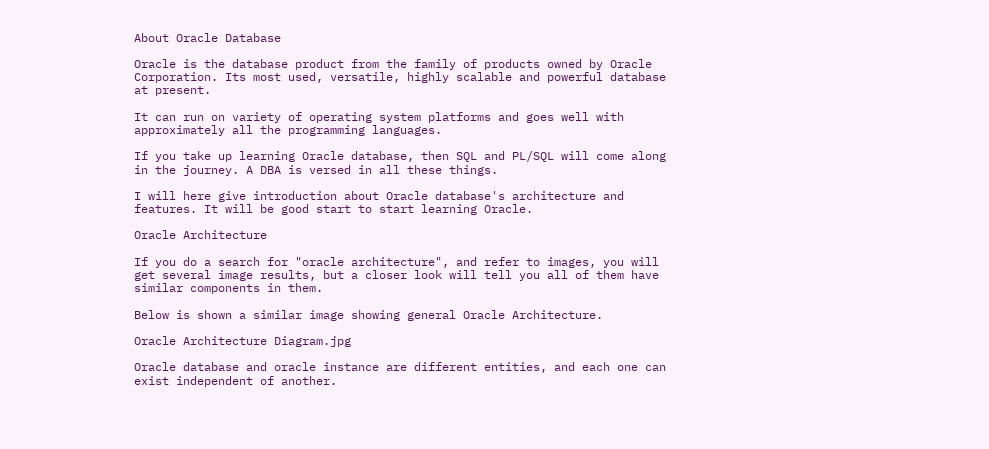About Oracle Database

Oracle is the database product from the family of products owned by Oracle Corporation. Its most used, versatile, highly scalable and powerful database at present.

It can run on variety of operating system platforms and goes well with approximately all the programming languages.

If you take up learning Oracle database, then SQL and PL/SQL will come along in the journey. A DBA is versed in all these things.

I will here give introduction about Oracle database's architecture and features. It will be good start to start learning Oracle.

Oracle Architecture

If you do a search for "oracle architecture", and refer to images, you will get several image results, but a closer look will tell you all of them have similar components in them.

Below is shown a similar image showing general Oracle Architecture.

Oracle Architecture Diagram.jpg

Oracle database and oracle instance are different entities, and each one can exist independent of another.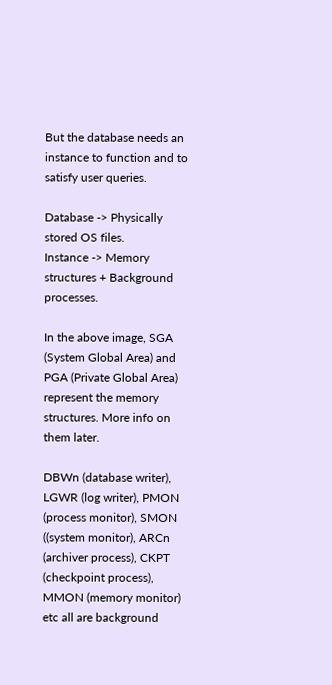But the database needs an instance to function and to satisfy user queries.

Database -> Physically stored OS files.
Instance -> Memory structures + Background processes.

In the above image, SGA (System Global Area) and PGA (Private Global Area) represent the memory structures. More info on them later.

DBWn (database writer), LGWR (log writer), PMON (process monitor), SMON ((system monitor), ARCn (archiver process), CKPT (checkpoint process), MMON (memory monitor) etc all are background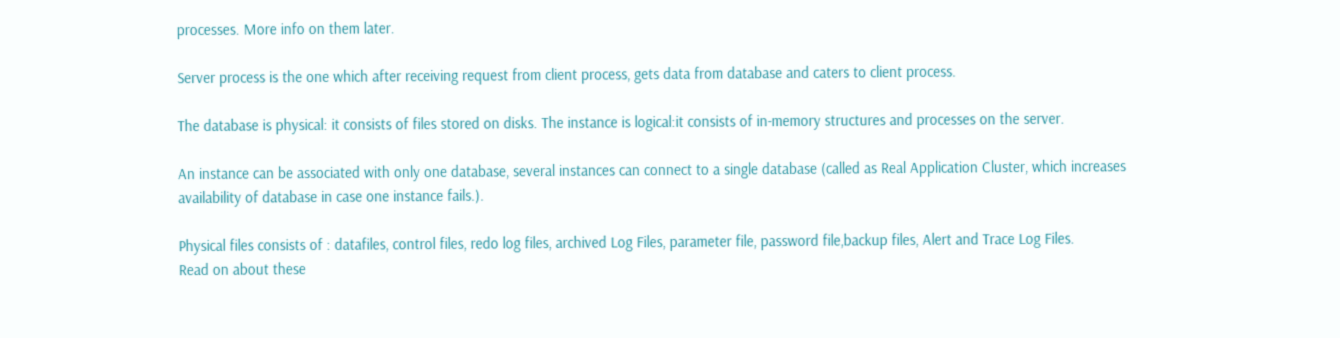processes. More info on them later.

Server process is the one which after receiving request from client process, gets data from database and caters to client process.

The database is physical: it consists of files stored on disks. The instance is logical:it consists of in-memory structures and processes on the server.

An instance can be associated with only one database, several instances can connect to a single database (called as Real Application Cluster, which increases availability of database in case one instance fails.).

Physical files consists of : datafiles, control files, redo log files, archived Log Files, parameter file, password file,backup files, Alert and Trace Log Files.
Read on about these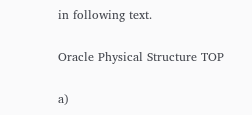in following text.

Oracle Physical Structure TOP

a)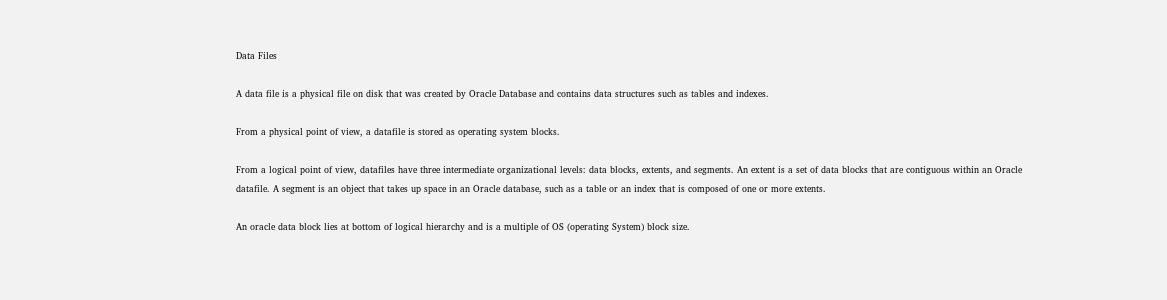Data Files

A data file is a physical file on disk that was created by Oracle Database and contains data structures such as tables and indexes.

From a physical point of view, a datafile is stored as operating system blocks.

From a logical point of view, datafiles have three intermediate organizational levels: data blocks, extents, and segments. An extent is a set of data blocks that are contiguous within an Oracle datafile. A segment is an object that takes up space in an Oracle database, such as a table or an index that is composed of one or more extents.

An oracle data block lies at bottom of logical hierarchy and is a multiple of OS (operating System) block size.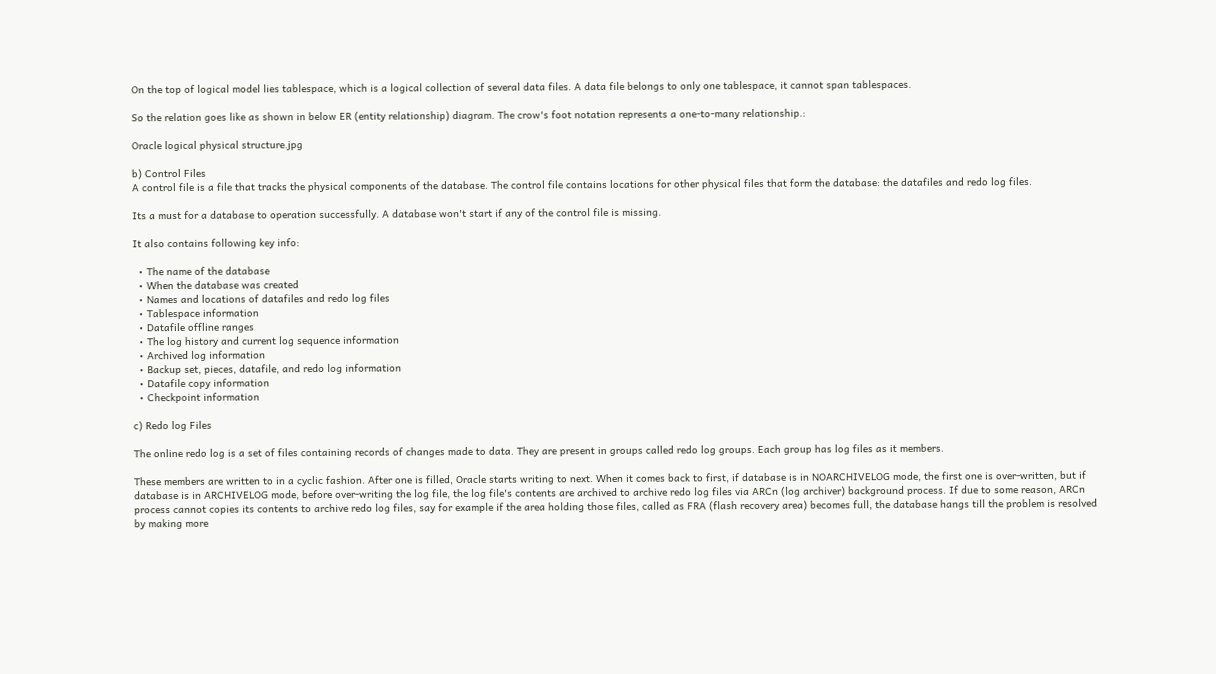On the top of logical model lies tablespace, which is a logical collection of several data files. A data file belongs to only one tablespace, it cannot span tablespaces.

So the relation goes like as shown in below ER (entity relationship) diagram. The crow's foot notation represents a one-to-many relationship.:

Oracle logical physical structure.jpg

b) Control Files
A control file is a file that tracks the physical components of the database. The control file contains locations for other physical files that form the database: the datafiles and redo log files.

Its a must for a database to operation successfully. A database won't start if any of the control file is missing.

It also contains following key info:

  • The name of the database
  • When the database was created
  • Names and locations of datafiles and redo log files
  • Tablespace information
  • Datafile offline ranges
  • The log history and current log sequence information
  • Archived log information
  • Backup set, pieces, datafile, and redo log information
  • Datafile copy information
  • Checkpoint information

c) Redo log Files

The online redo log is a set of files containing records of changes made to data. They are present in groups called redo log groups. Each group has log files as it members.

These members are written to in a cyclic fashion. After one is filled, Oracle starts writing to next. When it comes back to first, if database is in NOARCHIVELOG mode, the first one is over-written, but if database is in ARCHIVELOG mode, before over-writing the log file, the log file's contents are archived to archive redo log files via ARCn (log archiver) background process. If due to some reason, ARCn process cannot copies its contents to archive redo log files, say for example if the area holding those files, called as FRA (flash recovery area) becomes full, the database hangs till the problem is resolved by making more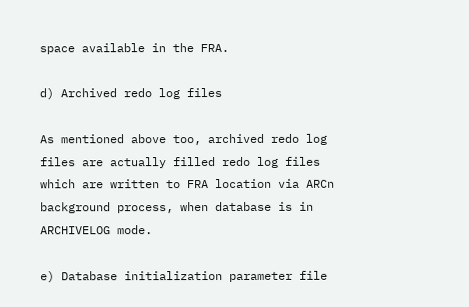space available in the FRA.

d) Archived redo log files

As mentioned above too, archived redo log files are actually filled redo log files which are written to FRA location via ARCn background process, when database is in ARCHIVELOG mode.

e) Database initialization parameter file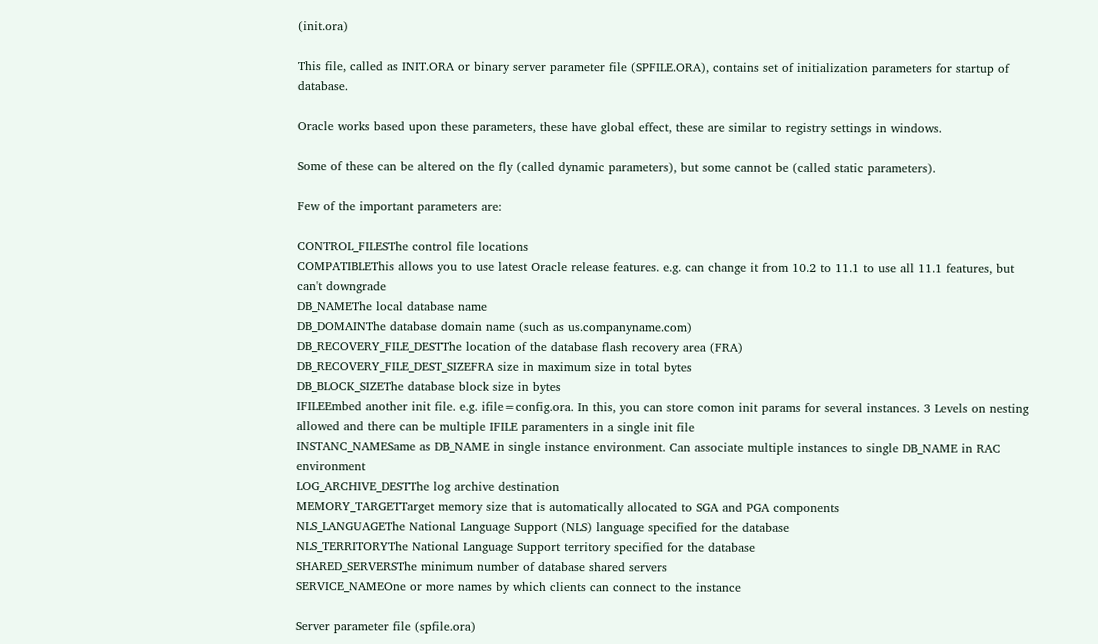(init.ora)

This file, called as INIT.ORA or binary server parameter file (SPFILE.ORA), contains set of initialization parameters for startup of database.

Oracle works based upon these parameters, these have global effect, these are similar to registry settings in windows.

Some of these can be altered on the fly (called dynamic parameters), but some cannot be (called static parameters).

Few of the important parameters are:

CONTROL_FILESThe control file locations
COMPATIBLEThis allows you to use latest Oracle release features. e.g. can change it from 10.2 to 11.1 to use all 11.1 features, but can't downgrade
DB_NAMEThe local database name
DB_DOMAINThe database domain name (such as us.companyname.com)
DB_RECOVERY_FILE_DESTThe location of the database flash recovery area (FRA)
DB_RECOVERY_FILE_DEST_SIZEFRA size in maximum size in total bytes
DB_BLOCK_SIZEThe database block size in bytes
IFILEEmbed another init file. e.g. ifile=config.ora. In this, you can store comon init params for several instances. 3 Levels on nesting allowed and there can be multiple IFILE paramenters in a single init file
INSTANC_NAMESame as DB_NAME in single instance environment. Can associate multiple instances to single DB_NAME in RAC environment
LOG_ARCHIVE_DESTThe log archive destination
MEMORY_TARGETTarget memory size that is automatically allocated to SGA and PGA components
NLS_LANGUAGEThe National Language Support (NLS) language specified for the database
NLS_TERRITORYThe National Language Support territory specified for the database
SHARED_SERVERSThe minimum number of database shared servers
SERVICE_NAMEOne or more names by which clients can connect to the instance

Server parameter file (spfile.ora)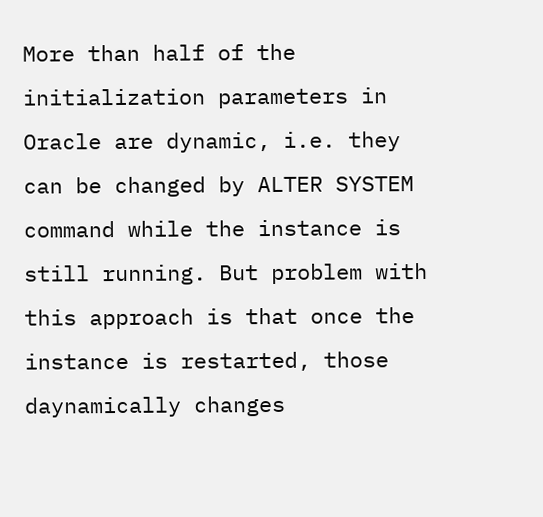More than half of the initialization parameters in Oracle are dynamic, i.e. they can be changed by ALTER SYSTEM command while the instance is still running. But problem with this approach is that once the instance is restarted, those daynamically changes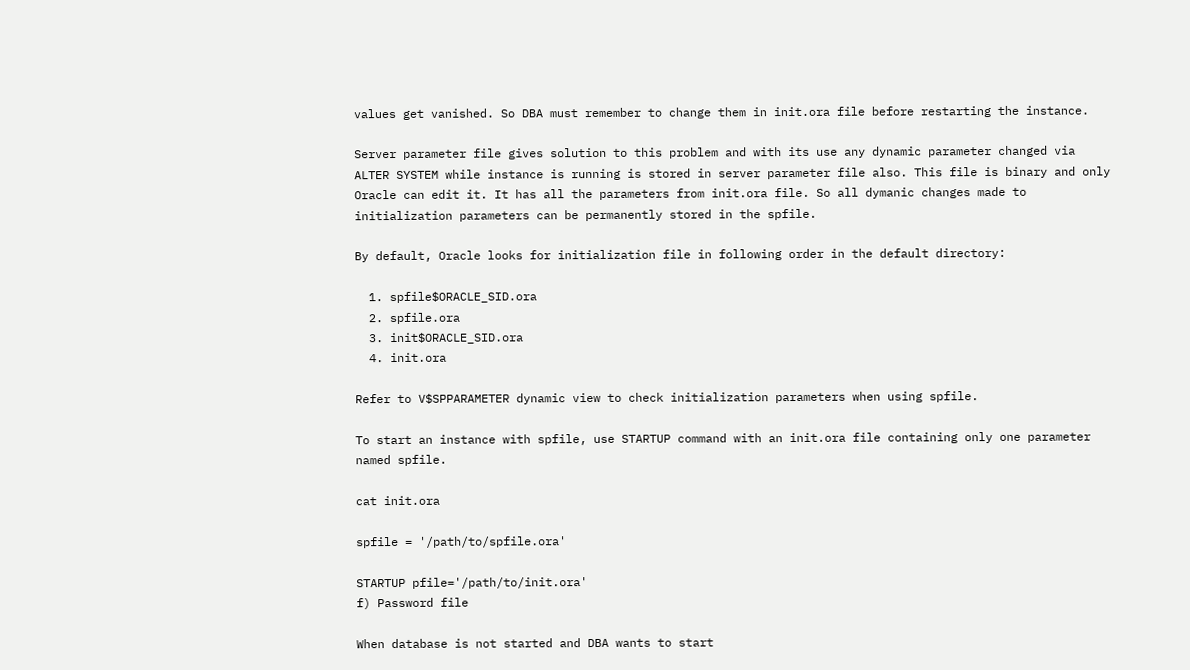values get vanished. So DBA must remember to change them in init.ora file before restarting the instance.

Server parameter file gives solution to this problem and with its use any dynamic parameter changed via ALTER SYSTEM while instance is running is stored in server parameter file also. This file is binary and only Oracle can edit it. It has all the parameters from init.ora file. So all dymanic changes made to initialization parameters can be permanently stored in the spfile.

By default, Oracle looks for initialization file in following order in the default directory:

  1. spfile$ORACLE_SID.ora
  2. spfile.ora
  3. init$ORACLE_SID.ora
  4. init.ora

Refer to V$SPPARAMETER dynamic view to check initialization parameters when using spfile.

To start an instance with spfile, use STARTUP command with an init.ora file containing only one parameter named spfile.

cat init.ora

spfile = '/path/to/spfile.ora'

STARTUP pfile='/path/to/init.ora'
f) Password file

When database is not started and DBA wants to start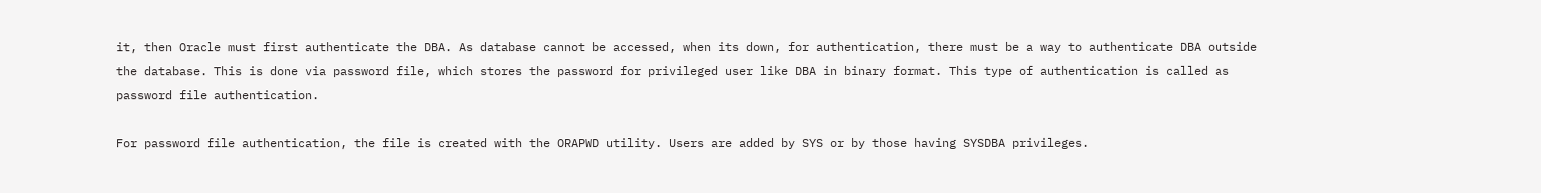it, then Oracle must first authenticate the DBA. As database cannot be accessed, when its down, for authentication, there must be a way to authenticate DBA outside the database. This is done via password file, which stores the password for privileged user like DBA in binary format. This type of authentication is called as password file authentication.

For password file authentication, the file is created with the ORAPWD utility. Users are added by SYS or by those having SYSDBA privileges.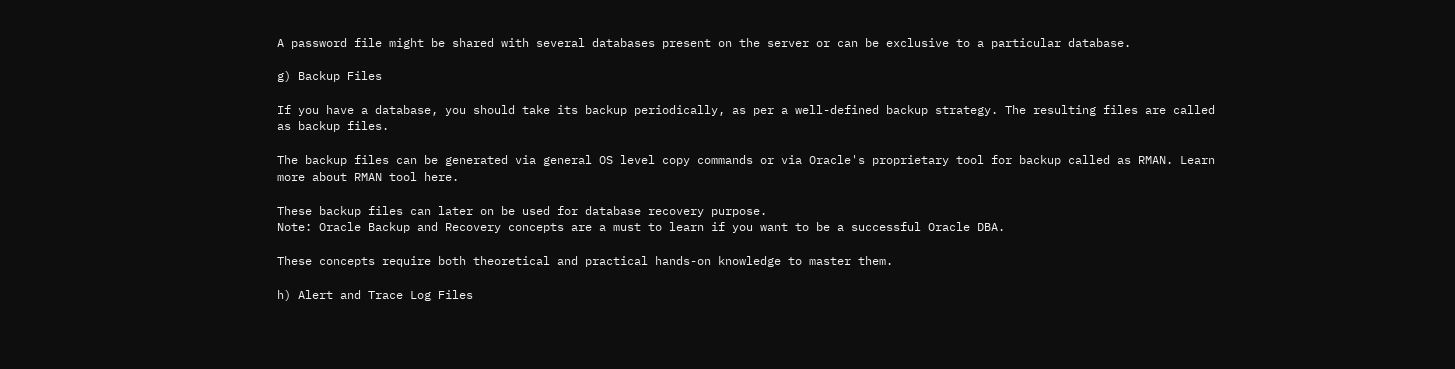A password file might be shared with several databases present on the server or can be exclusive to a particular database.

g) Backup Files

If you have a database, you should take its backup periodically, as per a well-defined backup strategy. The resulting files are called as backup files.

The backup files can be generated via general OS level copy commands or via Oracle's proprietary tool for backup called as RMAN. Learn more about RMAN tool here.

These backup files can later on be used for database recovery purpose.
Note: Oracle Backup and Recovery concepts are a must to learn if you want to be a successful Oracle DBA.

These concepts require both theoretical and practical hands-on knowledge to master them.

h) Alert and Trace Log Files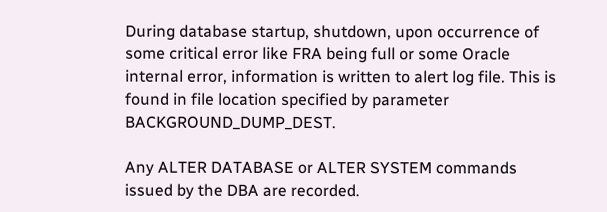During database startup, shutdown, upon occurrence of some critical error like FRA being full or some Oracle internal error, information is written to alert log file. This is found in file location specified by parameter BACKGROUND_DUMP_DEST.

Any ALTER DATABASE or ALTER SYSTEM commands issued by the DBA are recorded.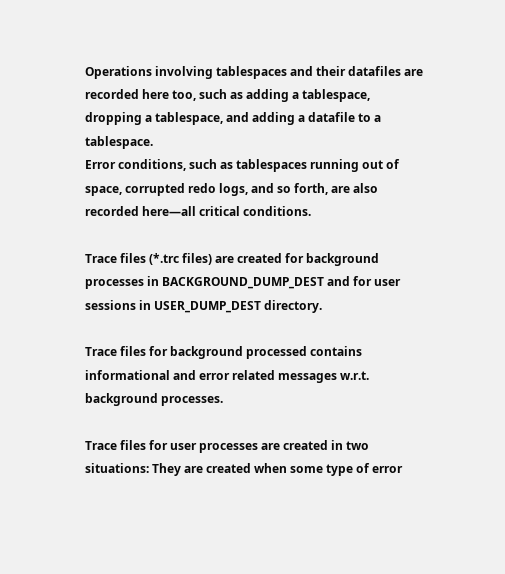Operations involving tablespaces and their datafiles are recorded here too, such as adding a tablespace, dropping a tablespace, and adding a datafile to a tablespace.
Error conditions, such as tablespaces running out of space, corrupted redo logs, and so forth, are also recorded here—all critical conditions.

Trace files (*.trc files) are created for background processes in BACKGROUND_DUMP_DEST and for user sessions in USER_DUMP_DEST directory.

Trace files for background processed contains informational and error related messages w.r.t. background processes.

Trace files for user processes are created in two situations: They are created when some type of error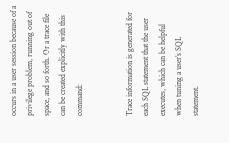occurs in a user session because of a privilege problem, running out of space, and so forth. Or a trace file can be created explicitly with this command:


Trace information is generated for each SQL statement that the user executes, which can be helpful when tuning a user’s SQL statement.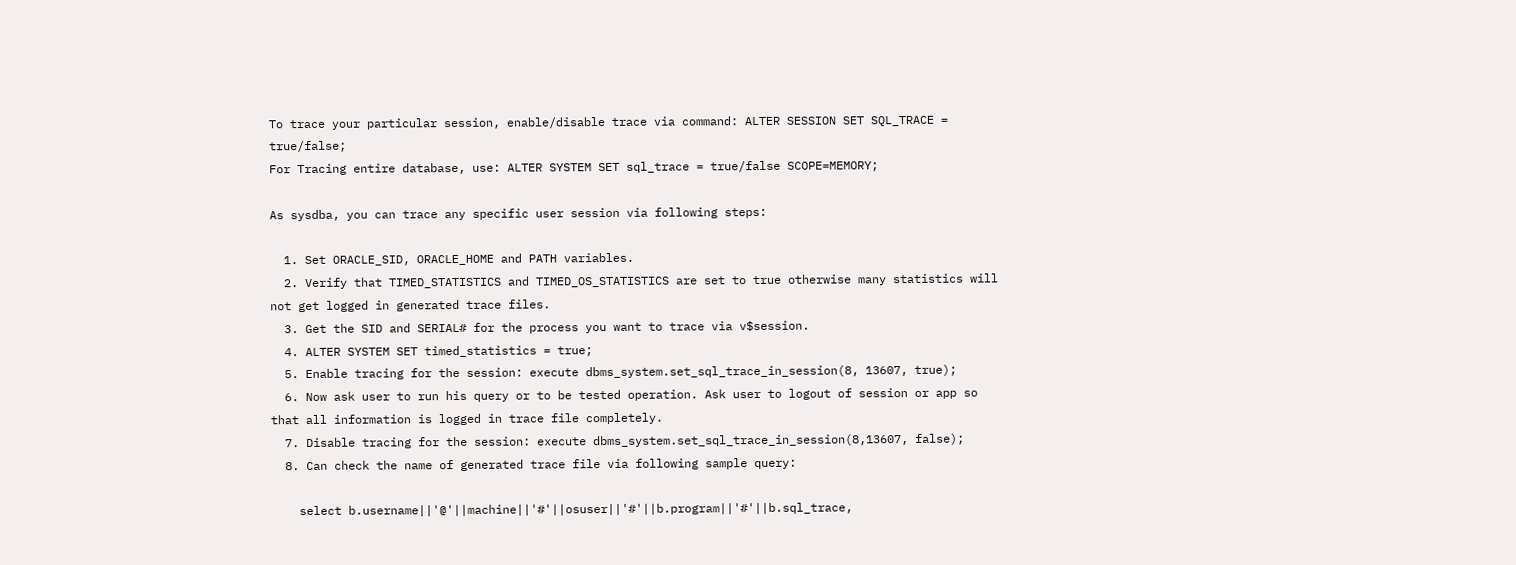To trace your particular session, enable/disable trace via command: ALTER SESSION SET SQL_TRACE = true/false;
For Tracing entire database, use: ALTER SYSTEM SET sql_trace = true/false SCOPE=MEMORY;

As sysdba, you can trace any specific user session via following steps:

  1. Set ORACLE_SID, ORACLE_HOME and PATH variables.
  2. Verify that TIMED_STATISTICS and TIMED_OS_STATISTICS are set to true otherwise many statistics will not get logged in generated trace files.
  3. Get the SID and SERIAL# for the process you want to trace via v$session.
  4. ALTER SYSTEM SET timed_statistics = true;
  5. Enable tracing for the session: execute dbms_system.set_sql_trace_in_session(8, 13607, true);
  6. Now ask user to run his query or to be tested operation. Ask user to logout of session or app so that all information is logged in trace file completely.
  7. Disable tracing for the session: execute dbms_system.set_sql_trace_in_session(8,13607, false);
  8. Can check the name of generated trace file via following sample query:

    select b.username||'@'||machine||'#'||osuser||'#'||b.program||'#'||b.sql_trace,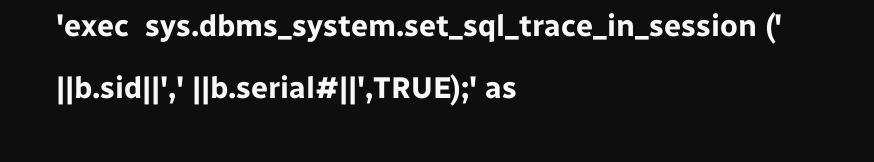'exec  sys.dbms_system.set_sql_trace_in_session (' ||b.sid||',' ||b.serial#||',TRUE);' as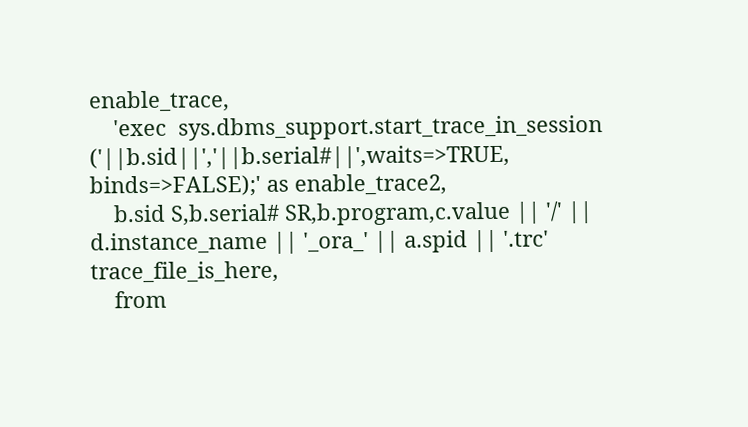enable_trace,
    'exec  sys.dbms_support.start_trace_in_session ('||b.sid||','||b.serial#||',waits=>TRUE, binds=>FALSE);' as enable_trace2,
    b.sid S,b.serial# SR,b.program,c.value || '/' || d.instance_name || '_ora_' || a.spid || '.trc' trace_file_is_here,
    from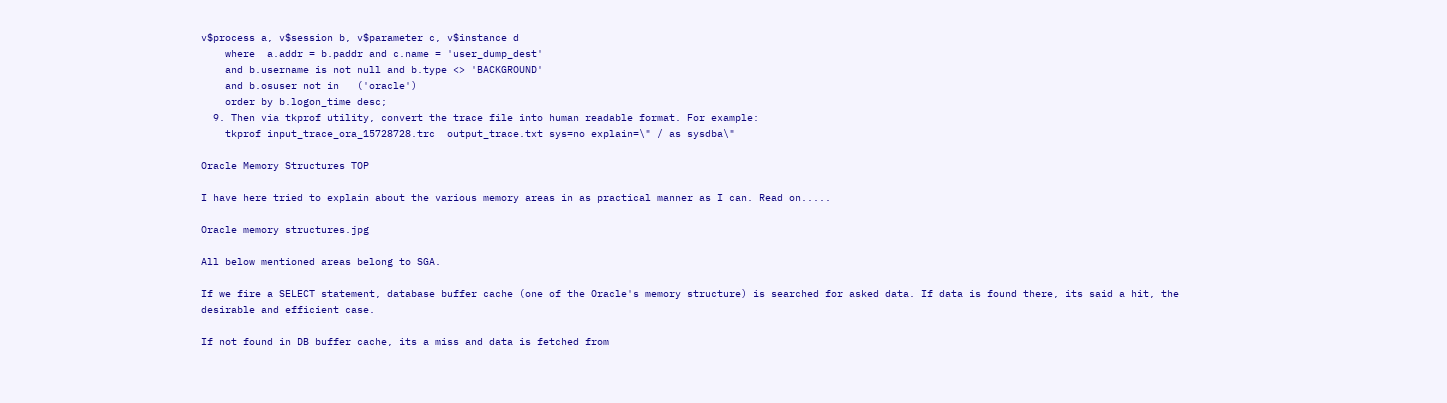v$process a, v$session b, v$parameter c, v$instance d
    where  a.addr = b.paddr and c.name = 'user_dump_dest'
    and b.username is not null and b.type <> 'BACKGROUND'
    and b.osuser not in   ('oracle')
    order by b.logon_time desc;
  9. Then via tkprof utility, convert the trace file into human readable format. For example:
    tkprof input_trace_ora_15728728.trc  output_trace.txt sys=no explain=\" / as sysdba\"

Oracle Memory Structures TOP

I have here tried to explain about the various memory areas in as practical manner as I can. Read on.....

Oracle memory structures.jpg

All below mentioned areas belong to SGA.

If we fire a SELECT statement, database buffer cache (one of the Oracle's memory structure) is searched for asked data. If data is found there, its said a hit, the desirable and efficient case.

If not found in DB buffer cache, its a miss and data is fetched from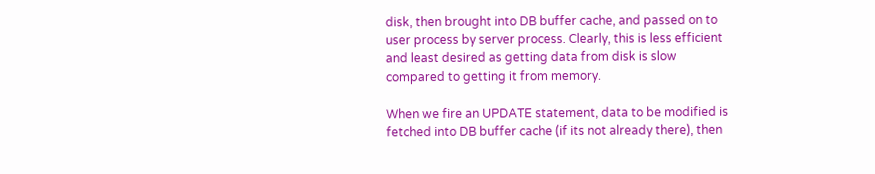disk, then brought into DB buffer cache, and passed on to user process by server process. Clearly, this is less efficient and least desired as getting data from disk is slow compared to getting it from memory.

When we fire an UPDATE statement, data to be modified is fetched into DB buffer cache (if its not already there), then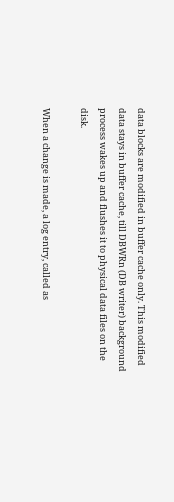data blocks are modified in buffer cache only. This modified data stays in buffer cache, till DBWRn (DB writer) background process wakes up and flushes it to physical data files on the disk.

When a change is made, a log entry, called as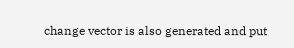change vector is also generated and put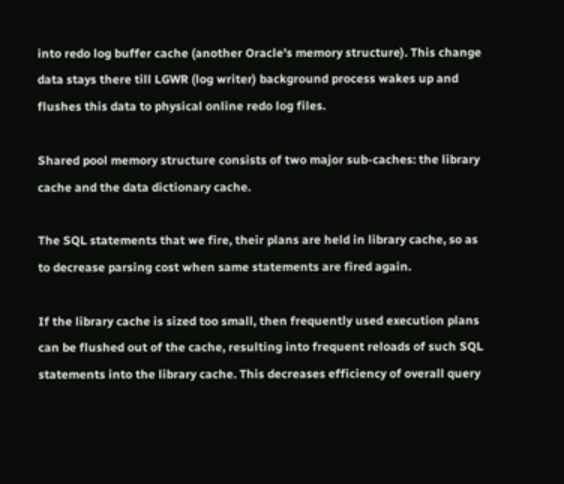into redo log buffer cache (another Oracle's memory structure). This change data stays there till LGWR (log writer) background process wakes up and flushes this data to physical online redo log files.

Shared pool memory structure consists of two major sub-caches: the library cache and the data dictionary cache.

The SQL statements that we fire, their plans are held in library cache, so as to decrease parsing cost when same statements are fired again.

If the library cache is sized too small, then frequently used execution plans can be flushed out of the cache, resulting into frequent reloads of such SQL statements into the library cache. This decreases efficiency of overall query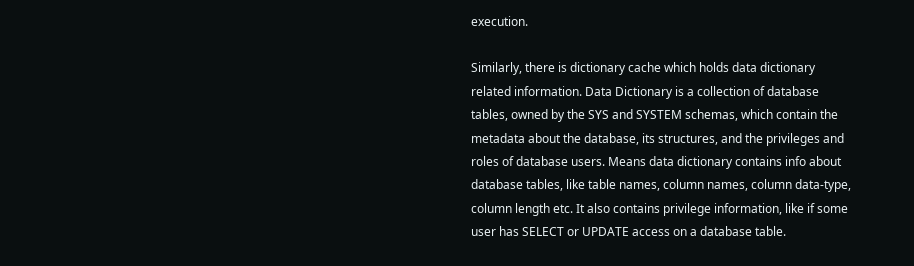execution.

Similarly, there is dictionary cache which holds data dictionary related information. Data Dictionary is a collection of database tables, owned by the SYS and SYSTEM schemas, which contain the metadata about the database, its structures, and the privileges and roles of database users. Means data dictionary contains info about database tables, like table names, column names, column data-type, column length etc. It also contains privilege information, like if some user has SELECT or UPDATE access on a database table.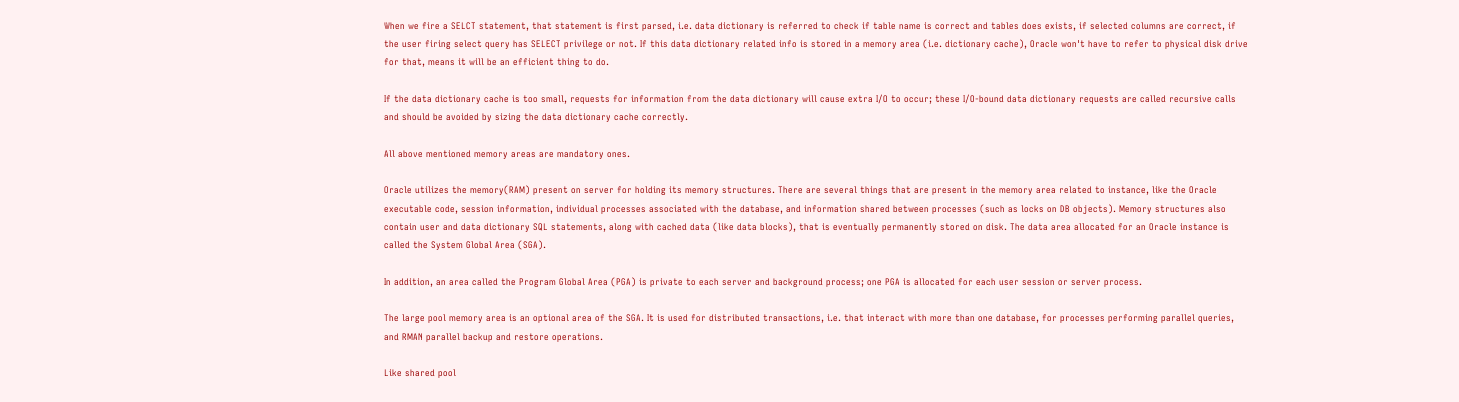When we fire a SELCT statement, that statement is first parsed, i.e. data dictionary is referred to check if table name is correct and tables does exists, if selected columns are correct, if the user firing select query has SELECT privilege or not. If this data dictionary related info is stored in a memory area (i.e. dictionary cache), Oracle won't have to refer to physical disk drive for that, means it will be an efficient thing to do.

If the data dictionary cache is too small, requests for information from the data dictionary will cause extra I/O to occur; these I/O-bound data dictionary requests are called recursive calls and should be avoided by sizing the data dictionary cache correctly.

All above mentioned memory areas are mandatory ones.

Oracle utilizes the memory(RAM) present on server for holding its memory structures. There are several things that are present in the memory area related to instance, like the Oracle executable code, session information, individual processes associated with the database, and information shared between processes (such as locks on DB objects). Memory structures also contain user and data dictionary SQL statements, along with cached data (like data blocks), that is eventually permanently stored on disk. The data area allocated for an Oracle instance is called the System Global Area (SGA).

In addition, an area called the Program Global Area (PGA) is private to each server and background process; one PGA is allocated for each user session or server process.

The large pool memory area is an optional area of the SGA. It is used for distributed transactions, i.e. that interact with more than one database, for processes performing parallel queries, and RMAN parallel backup and restore operations.

Like shared pool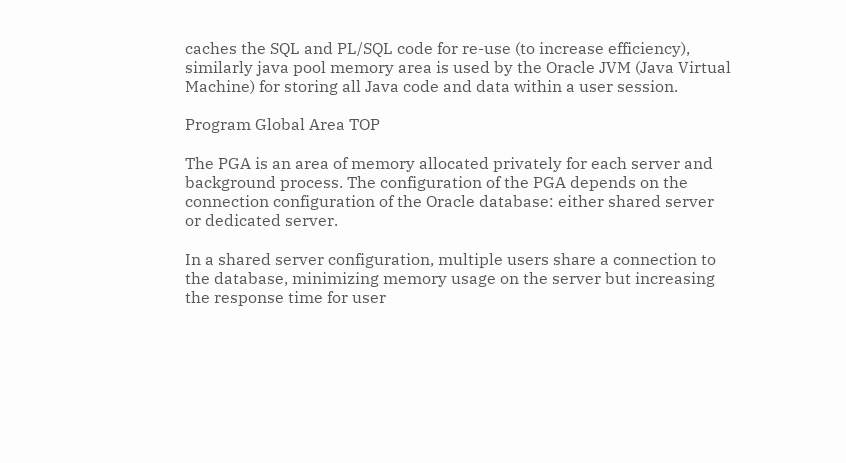caches the SQL and PL/SQL code for re-use (to increase efficiency), similarly java pool memory area is used by the Oracle JVM (Java Virtual Machine) for storing all Java code and data within a user session.

Program Global Area TOP

The PGA is an area of memory allocated privately for each server and background process. The configuration of the PGA depends on the connection configuration of the Oracle database: either shared server or dedicated server.

In a shared server configuration, multiple users share a connection to the database, minimizing memory usage on the server but increasing the response time for user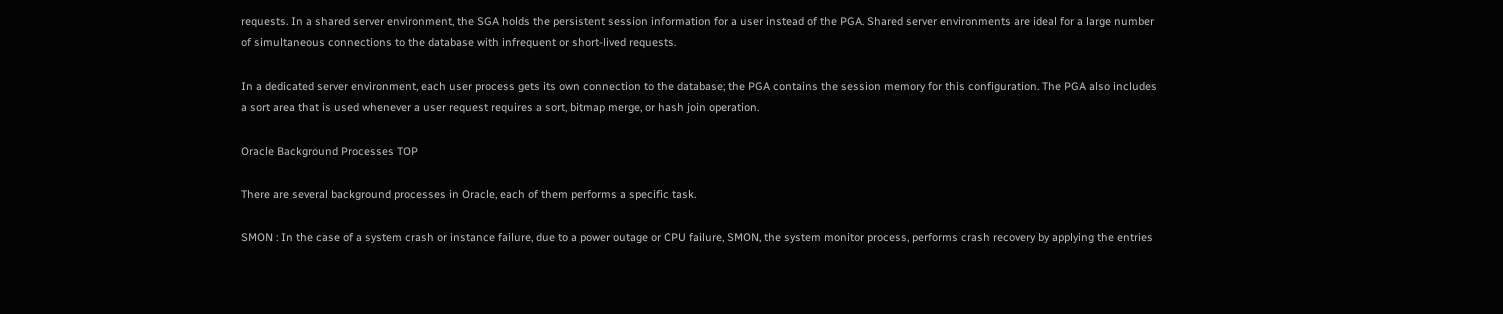requests. In a shared server environment, the SGA holds the persistent session information for a user instead of the PGA. Shared server environments are ideal for a large number of simultaneous connections to the database with infrequent or short-lived requests.

In a dedicated server environment, each user process gets its own connection to the database; the PGA contains the session memory for this configuration. The PGA also includes a sort area that is used whenever a user request requires a sort, bitmap merge, or hash join operation.

Oracle Background Processes TOP

There are several background processes in Oracle, each of them performs a specific task.

SMON : In the case of a system crash or instance failure, due to a power outage or CPU failure, SMON, the system monitor process, performs crash recovery by applying the entries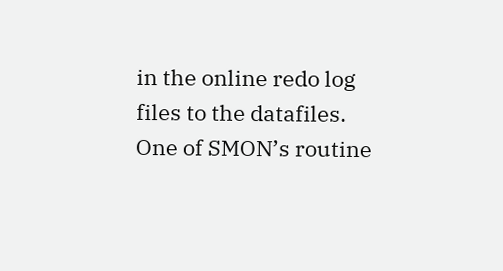in the online redo log files to the datafiles. One of SMON’s routine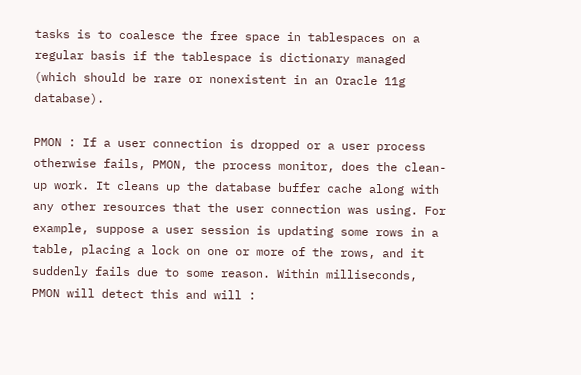tasks is to coalesce the free space in tablespaces on a regular basis if the tablespace is dictionary managed (which should be rare or nonexistent in an Oracle 11g database).

PMON : If a user connection is dropped or a user process otherwise fails, PMON, the process monitor, does the clean-up work. It cleans up the database buffer cache along with any other resources that the user connection was using. For example, suppose a user session is updating some rows in a table, placing a lock on one or more of the rows, and it suddenly fails due to some reason. Within milliseconds, PMON will detect this and will :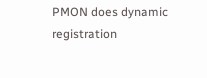PMON does dynamic registration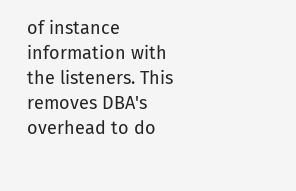of instance information with the listeners. This removes DBA's overhead to do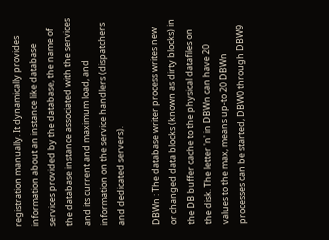registration manually. It dynamically provides information about an instance like database services provided by the database, the name of the database instance associated with the services and its current and maximum load, and information on the service handlers (dispatchers and dedicated servers).

DBWn : The database writer process writes new or changed data blocks (known as dirty blocks) in the DB buffer cache to the physical datafiles on the disk. The letter 'n' in DBWn can have 20 values to the max, means up-to 20 DBWn processes can be started, DBW0 through DBW9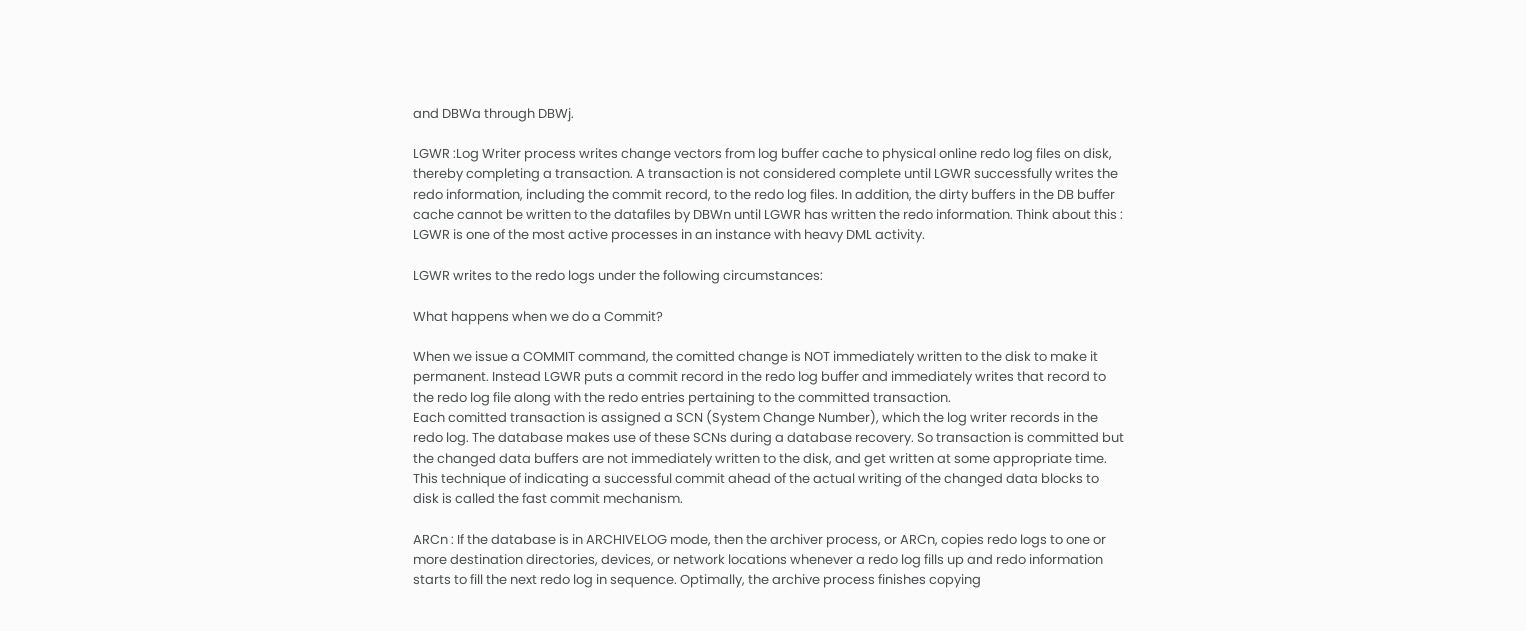and DBWa through DBWj.

LGWR :Log Writer process writes change vectors from log buffer cache to physical online redo log files on disk, thereby completing a transaction. A transaction is not considered complete until LGWR successfully writes the redo information, including the commit record, to the redo log files. In addition, the dirty buffers in the DB buffer cache cannot be written to the datafiles by DBWn until LGWR has written the redo information. Think about this : LGWR is one of the most active processes in an instance with heavy DML activity.

LGWR writes to the redo logs under the following circumstances:

What happens when we do a Commit?

When we issue a COMMIT command, the comitted change is NOT immediately written to the disk to make it permanent. Instead LGWR puts a commit record in the redo log buffer and immediately writes that record to the redo log file along with the redo entries pertaining to the committed transaction.
Each comitted transaction is assigned a SCN (System Change Number), which the log writer records in the redo log. The database makes use of these SCNs during a database recovery. So transaction is committed but the changed data buffers are not immediately written to the disk, and get written at some appropriate time. This technique of indicating a successful commit ahead of the actual writing of the changed data blocks to disk is called the fast commit mechanism.

ARCn : If the database is in ARCHIVELOG mode, then the archiver process, or ARCn, copies redo logs to one or more destination directories, devices, or network locations whenever a redo log fills up and redo information starts to fill the next redo log in sequence. Optimally, the archive process finishes copying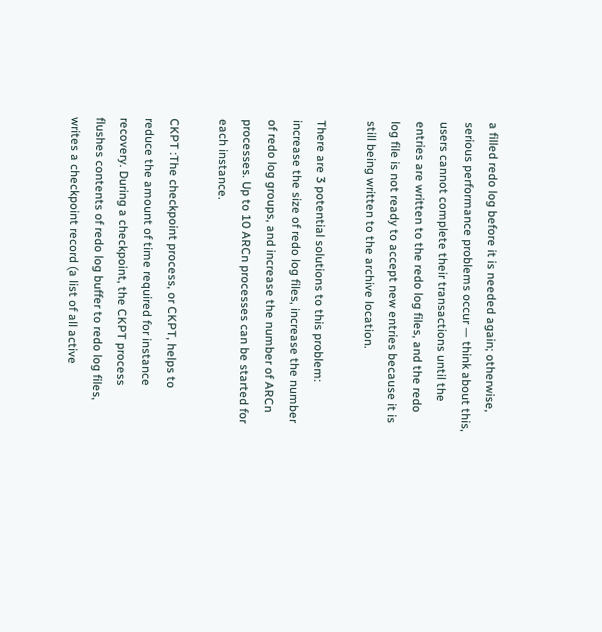a filled redo log before it is needed again; otherwise, serious performance problems occur — think about this, users cannot complete their transactions until the entries are written to the redo log files, and the redo log file is not ready to accept new entries because it is still being written to the archive location.

There are 3 potential solutions to this problem: increase the size of redo log files, increase the number of redo log groups, and increase the number of ARCn processes. Up to 10 ARCn processes can be started for each instance.

CKPT :The checkpoint process, or CKPT, helps to reduce the amount of time required for instance recovery. During a checkpoint, the CKPT process flushes contents of redo log buffer to redo log files, writes a checkpoint record (a list of all active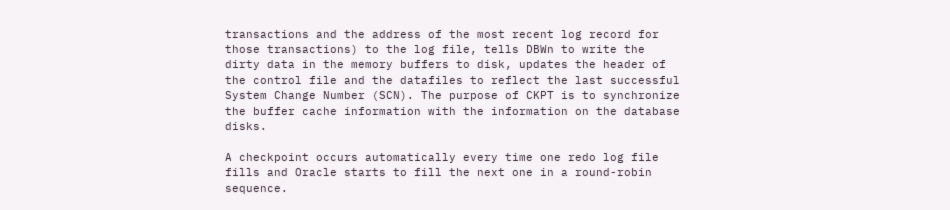transactions and the address of the most recent log record for those transactions) to the log file, tells DBWn to write the dirty data in the memory buffers to disk, updates the header of the control file and the datafiles to reflect the last successful System Change Number (SCN). The purpose of CKPT is to synchronize the buffer cache information with the information on the database disks.

A checkpoint occurs automatically every time one redo log file fills and Oracle starts to fill the next one in a round-robin sequence.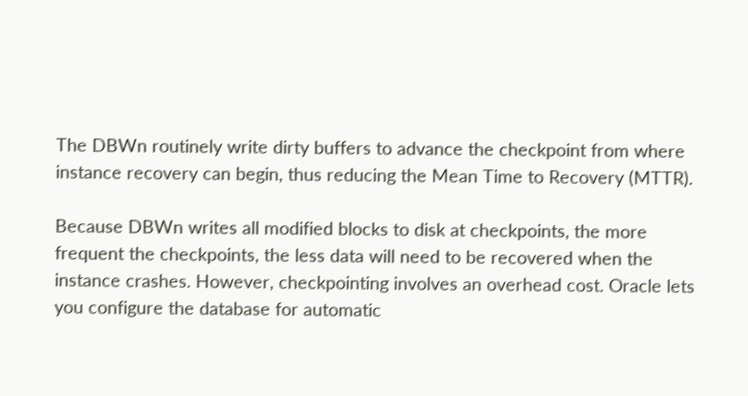The DBWn routinely write dirty buffers to advance the checkpoint from where instance recovery can begin, thus reducing the Mean Time to Recovery (MTTR).

Because DBWn writes all modified blocks to disk at checkpoints, the more frequent the checkpoints, the less data will need to be recovered when the instance crashes. However, checkpointing involves an overhead cost. Oracle lets you configure the database for automatic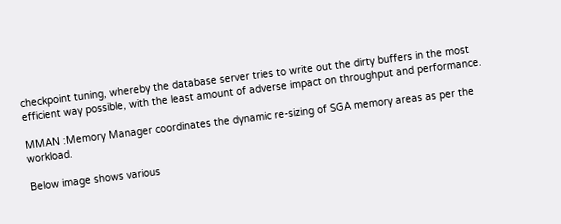checkpoint tuning, whereby the database server tries to write out the dirty buffers in the most efficient way possible, with the least amount of adverse impact on throughput and performance.

MMAN :Memory Manager coordinates the dynamic re-sizing of SGA memory areas as per the workload.

Below image shows various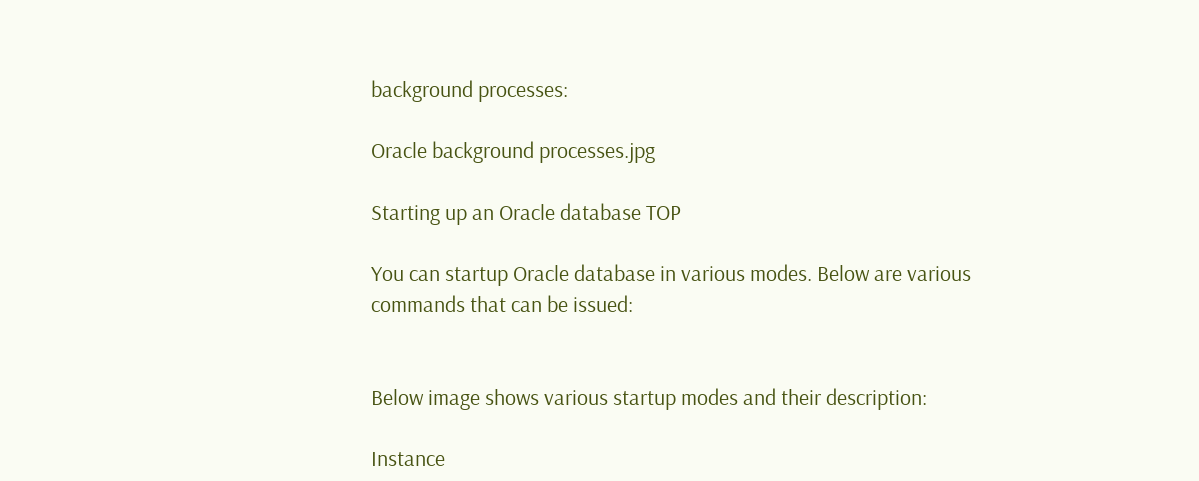background processes:

Oracle background processes.jpg

Starting up an Oracle database TOP

You can startup Oracle database in various modes. Below are various commands that can be issued:


Below image shows various startup modes and their description:

Instance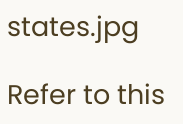states.jpg

Refer to this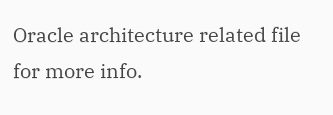Oracle architecture related file for more info.